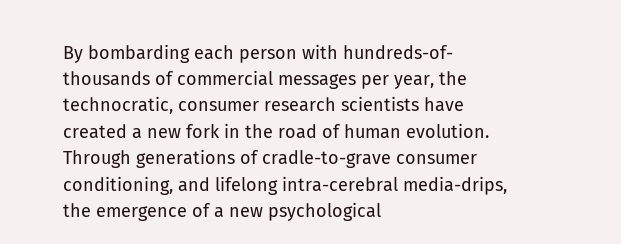By bombarding each person with hundreds-of-thousands of commercial messages per year, the technocratic, consumer research scientists have created a new fork in the road of human evolution. Through generations of cradle-to-grave consumer conditioning, and lifelong intra-cerebral media-drips, the emergence of a new psychological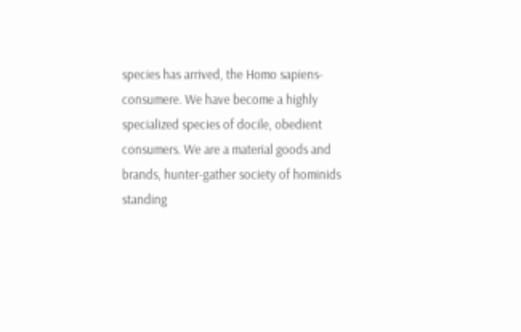species has arrived, the Homo sapiens-consumere. We have become a highly specialized species of docile, obedient consumers. We are a material goods and brands, hunter-gather society of hominids standing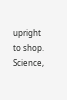upright to shop. Science,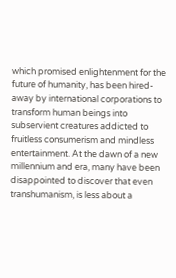which promised enlightenment for the future of humanity, has been hired-away by international corporations to transform human beings into subservient creatures addicted to fruitless consumerism and mindless entertainment. At the dawn of a new millennium and era, many have been disappointed to discover that even transhumanism, is less about a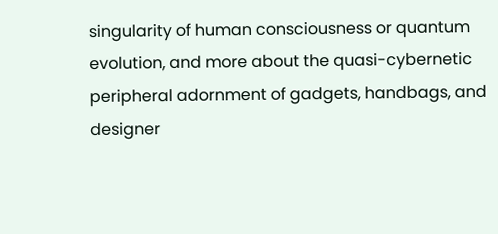singularity of human consciousness or quantum evolution, and more about the quasi-cybernetic peripheral adornment of gadgets, handbags, and designer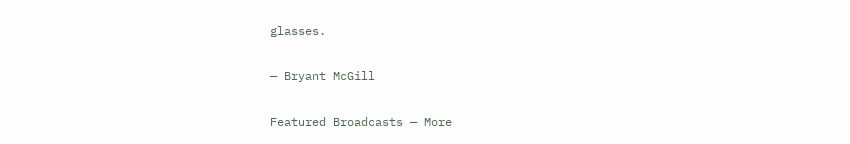glasses.

— Bryant McGill

Featured Broadcasts — More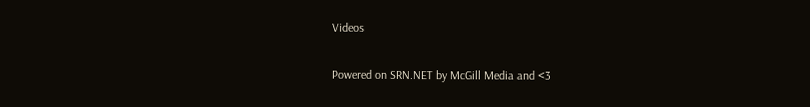Videos

Powered on SRN.NET by McGill Media and <3